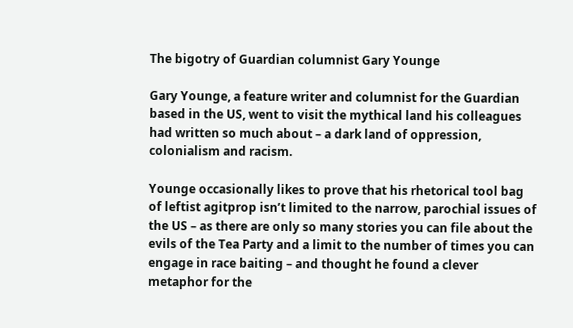The bigotry of Guardian columnist Gary Younge

Gary Younge, a feature writer and columnist for the Guardian based in the US, went to visit the mythical land his colleagues had written so much about – a dark land of oppression, colonialism and racism.

Younge occasionally likes to prove that his rhetorical tool bag of leftist agitprop isn’t limited to the narrow, parochial issues of the US – as there are only so many stories you can file about the evils of the Tea Party and a limit to the number of times you can engage in race baiting – and thought he found a clever metaphor for the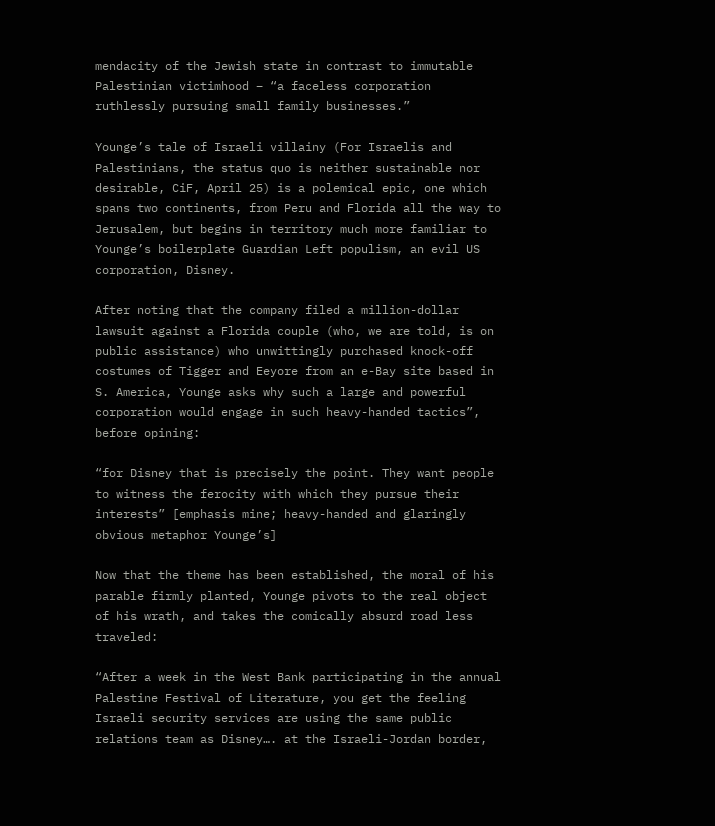mendacity of the Jewish state in contrast to immutable Palestinian victimhood – “a faceless corporation ruthlessly pursuing small family businesses.”

Younge’s tale of Israeli villainy (For Israelis and Palestinians, the status quo is neither sustainable nor desirable, CiF, April 25) is a polemical epic, one which spans two continents, from Peru and Florida all the way to Jerusalem, but begins in territory much more familiar to Younge’s boilerplate Guardian Left populism, an evil US corporation, Disney.

After noting that the company filed a million-dollar lawsuit against a Florida couple (who, we are told, is on public assistance) who unwittingly purchased knock-off costumes of Tigger and Eeyore from an e-Bay site based in S. America, Younge asks why such a large and powerful corporation would engage in such heavy-handed tactics”, before opining:

“for Disney that is precisely the point. They want people to witness the ferocity with which they pursue their interests” [emphasis mine; heavy-handed and glaringly obvious metaphor Younge’s]

Now that the theme has been established, the moral of his parable firmly planted, Younge pivots to the real object of his wrath, and takes the comically absurd road less traveled:

“After a week in the West Bank participating in the annual Palestine Festival of Literature, you get the feeling Israeli security services are using the same public relations team as Disney…. at the Israeli-Jordan border,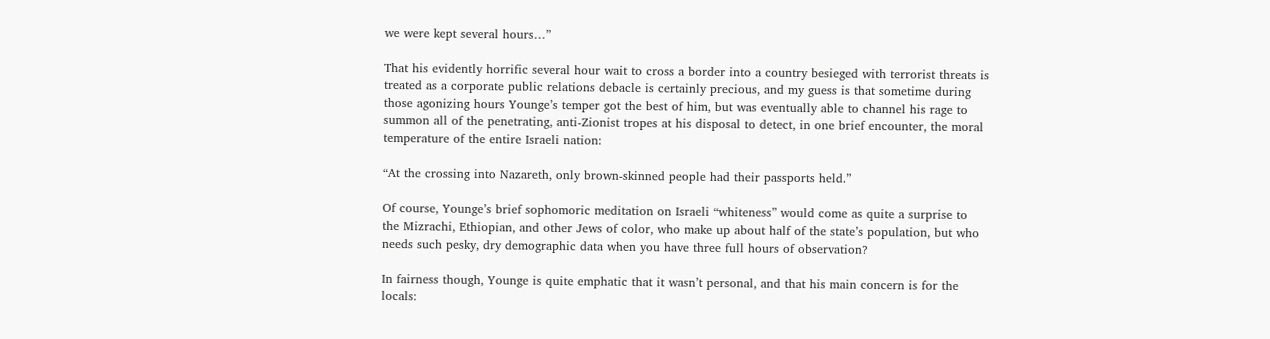we were kept several hours…”

That his evidently horrific several hour wait to cross a border into a country besieged with terrorist threats is treated as a corporate public relations debacle is certainly precious, and my guess is that sometime during those agonizing hours Younge’s temper got the best of him, but was eventually able to channel his rage to summon all of the penetrating, anti-Zionist tropes at his disposal to detect, in one brief encounter, the moral temperature of the entire Israeli nation:

“At the crossing into Nazareth, only brown-skinned people had their passports held.”

Of course, Younge’s brief sophomoric meditation on Israeli “whiteness” would come as quite a surprise to the Mizrachi, Ethiopian, and other Jews of color, who make up about half of the state’s population, but who needs such pesky, dry demographic data when you have three full hours of observation?

In fairness though, Younge is quite emphatic that it wasn’t personal, and that his main concern is for the locals: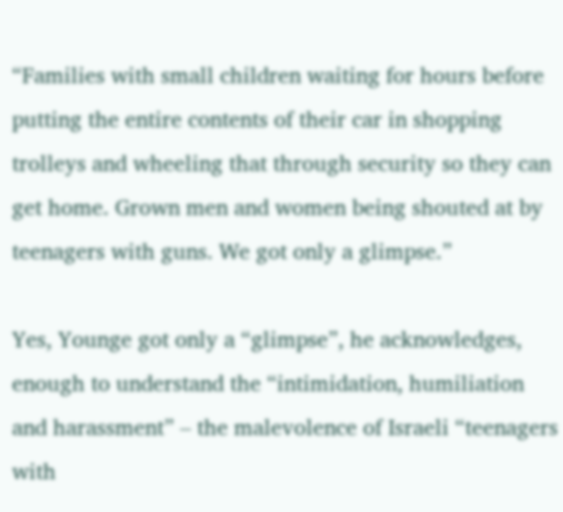“Families with small children waiting for hours before putting the entire contents of their car in shopping trolleys and wheeling that through security so they can get home. Grown men and women being shouted at by teenagers with guns. We got only a glimpse.”

Yes, Younge got only a “glimpse”, he acknowledges, enough to understand the “intimidation, humiliation and harassment” – the malevolence of Israeli “teenagers with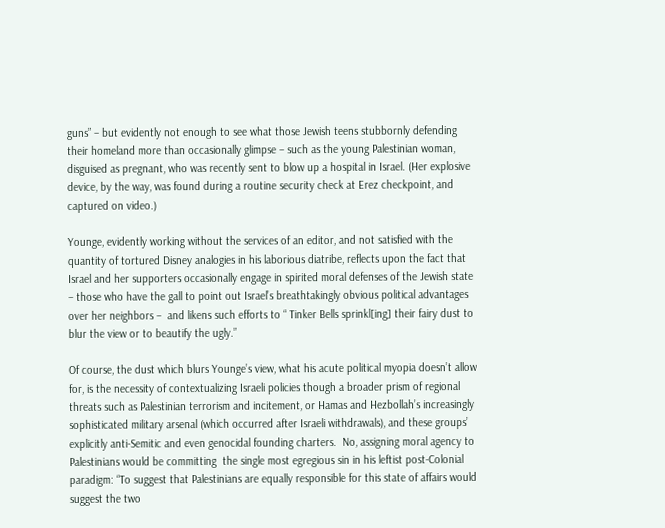guns” – but evidently not enough to see what those Jewish teens stubbornly defending their homeland more than occasionally glimpse – such as the young Palestinian woman, disguised as pregnant, who was recently sent to blow up a hospital in Israel. (Her explosive device, by the way, was found during a routine security check at Erez checkpoint, and captured on video.)

Younge, evidently working without the services of an editor, and not satisfied with the quantity of tortured Disney analogies in his laborious diatribe, reflects upon the fact that Israel and her supporters occasionally engage in spirited moral defenses of the Jewish state – those who have the gall to point out Israel’s breathtakingly obvious political advantages over her neighbors –  and likens such efforts to “ Tinker Bells sprinkl[ing] their fairy dust to blur the view or to beautify the ugly.”

Of course, the dust which blurs Younge’s view, what his acute political myopia doesn’t allow for, is the necessity of contextualizing Israeli policies though a broader prism of regional threats such as Palestinian terrorism and incitement, or Hamas and Hezbollah’s increasingly sophisticated military arsenal (which occurred after Israeli withdrawals), and these groups’ explicitly anti-Semitic and even genocidal founding charters.  No, assigning moral agency to Palestinians would be committing  the single most egregious sin in his leftist post-Colonial paradigm: “To suggest that Palestinians are equally responsible for this state of affairs would suggest the two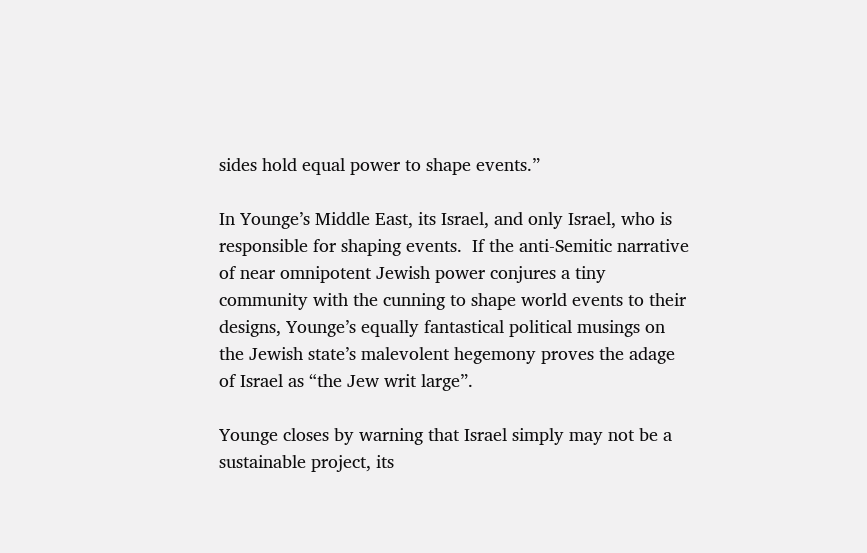sides hold equal power to shape events.”

In Younge’s Middle East, its Israel, and only Israel, who is responsible for shaping events.  If the anti-Semitic narrative of near omnipotent Jewish power conjures a tiny community with the cunning to shape world events to their designs, Younge’s equally fantastical political musings on the Jewish state’s malevolent hegemony proves the adage of Israel as “the Jew writ large”.

Younge closes by warning that Israel simply may not be a sustainable project, its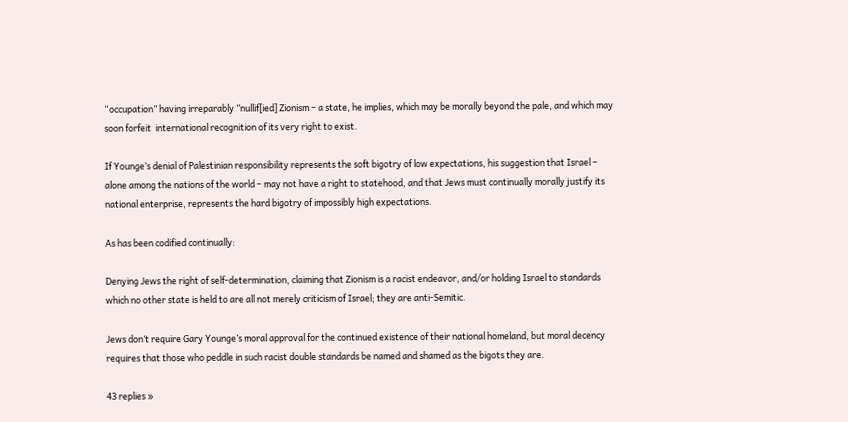“occupation” having irreparably ”nullif[ied] Zionism – a state, he implies, which may be morally beyond the pale, and which may soon forfeit  international recognition of its very right to exist.

If Younge’s denial of Palestinian responsibility represents the soft bigotry of low expectations, his suggestion that Israel – alone among the nations of the world – may not have a right to statehood, and that Jews must continually morally justify its national enterprise, represents the hard bigotry of impossibly high expectations.

As has been codified continually:

Denying Jews the right of self-determination, claiming that Zionism is a racist endeavor, and/or holding Israel to standards which no other state is held to are all not merely criticism of Israel; they are anti-Semitic.

Jews don’t require Gary Younge’s moral approval for the continued existence of their national homeland, but moral decency requires that those who peddle in such racist double standards be named and shamed as the bigots they are.

43 replies »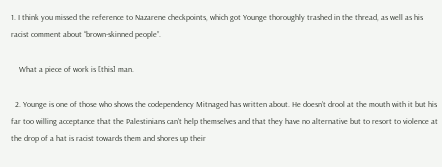1. I think you missed the reference to Nazarene checkpoints, which got Younge thoroughly trashed in the thread, as well as his racist comment about “brown-skinned people”.

    What a piece of work is [this] man.

  2. Younge is one of those who shows the codependency Mitnaged has written about. He doesn’t drool at the mouth with it but his far too willing acceptance that the Palestinians can’t help themselves and that they have no alternative but to resort to violence at the drop of a hat is racist towards them and shores up their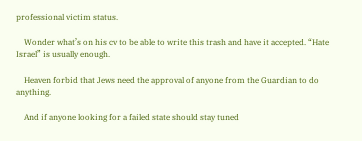professional victim status.

    Wonder what’s on his cv to be able to write this trash and have it accepted. “Hate Israel” is usually enough.

    Heaven forbid that Jews need the approval of anyone from the Guardian to do anything.

    And if anyone looking for a failed state should stay tuned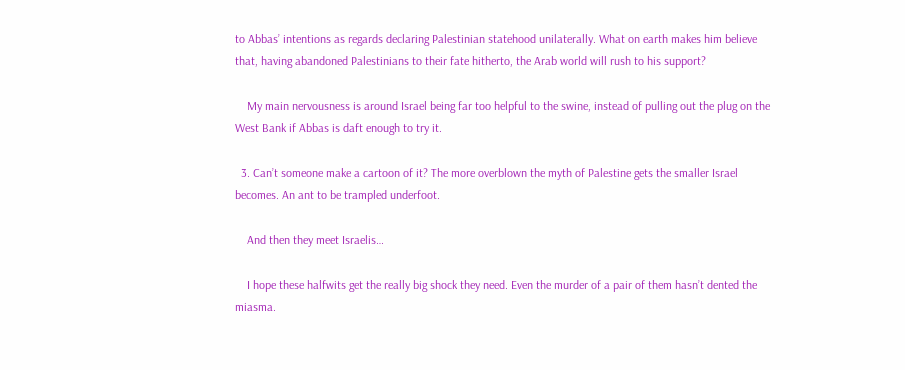to Abbas’ intentions as regards declaring Palestinian statehood unilaterally. What on earth makes him believe that, having abandoned Palestinians to their fate hitherto, the Arab world will rush to his support?

    My main nervousness is around Israel being far too helpful to the swine, instead of pulling out the plug on the West Bank if Abbas is daft enough to try it.

  3. Can’t someone make a cartoon of it? The more overblown the myth of Palestine gets the smaller Israel becomes. An ant to be trampled underfoot.

    And then they meet Israelis…

    I hope these halfwits get the really big shock they need. Even the murder of a pair of them hasn’t dented the miasma.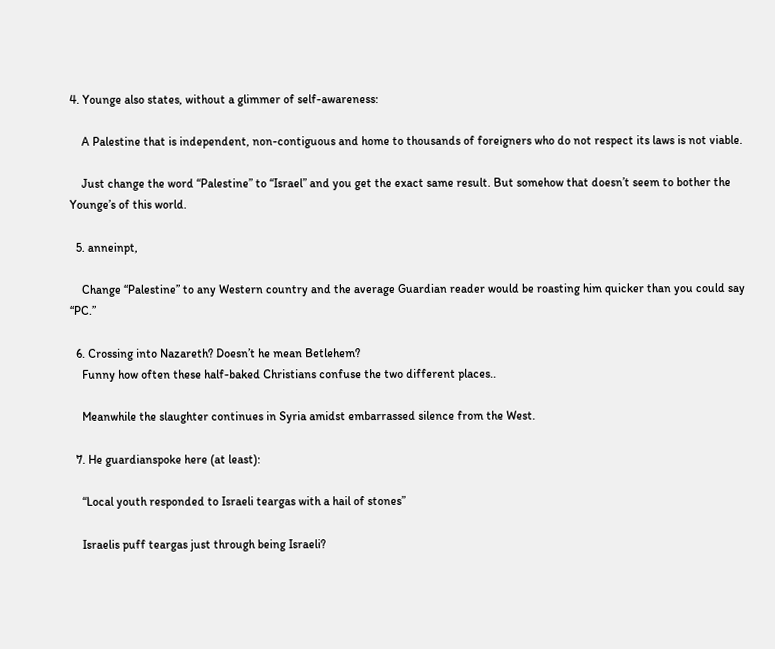4. Younge also states, without a glimmer of self-awareness:

    A Palestine that is independent, non-contiguous and home to thousands of foreigners who do not respect its laws is not viable.

    Just change the word “Palestine” to “Israel” and you get the exact same result. But somehow that doesn’t seem to bother the Younge’s of this world.

  5. anneinpt,

    Change “Palestine” to any Western country and the average Guardian reader would be roasting him quicker than you could say “PC.”

  6. Crossing into Nazareth? Doesn’t he mean Betlehem?
    Funny how often these half-baked Christians confuse the two different places..

    Meanwhile the slaughter continues in Syria amidst embarrassed silence from the West.

  7. He guardianspoke here (at least):

    “Local youth responded to Israeli teargas with a hail of stones”

    Israelis puff teargas just through being Israeli?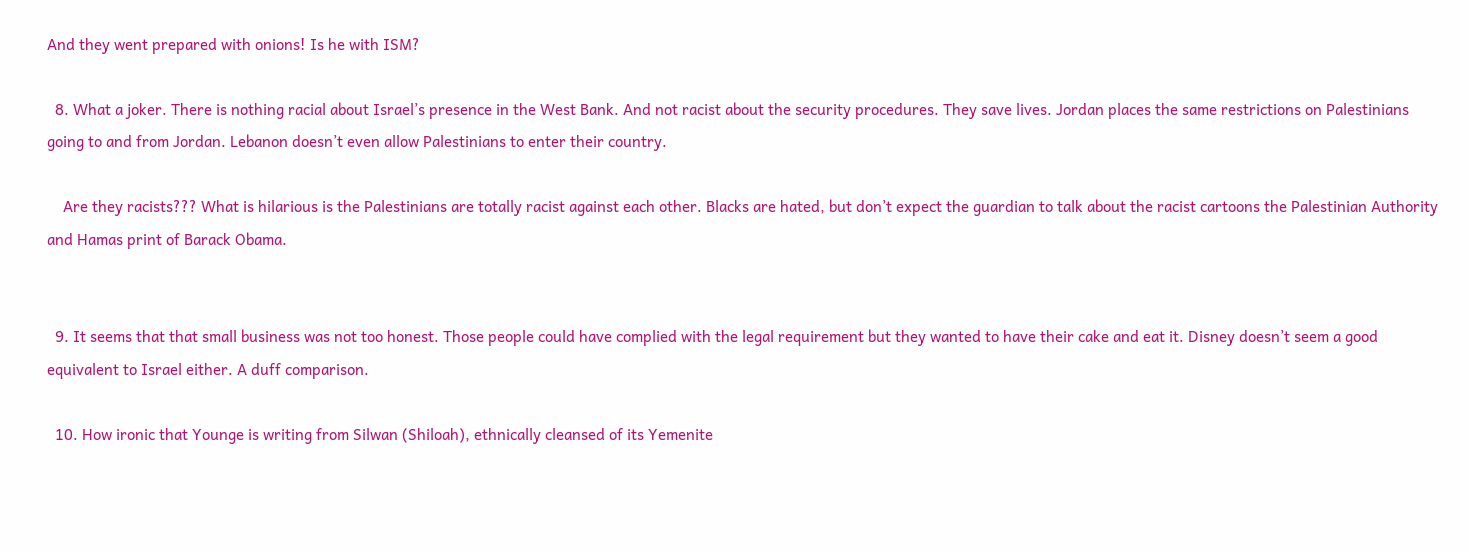And they went prepared with onions! Is he with ISM?

  8. What a joker. There is nothing racial about Israel’s presence in the West Bank. And not racist about the security procedures. They save lives. Jordan places the same restrictions on Palestinians going to and from Jordan. Lebanon doesn’t even allow Palestinians to enter their country.

    Are they racists??? What is hilarious is the Palestinians are totally racist against each other. Blacks are hated, but don’t expect the guardian to talk about the racist cartoons the Palestinian Authority and Hamas print of Barack Obama.


  9. It seems that that small business was not too honest. Those people could have complied with the legal requirement but they wanted to have their cake and eat it. Disney doesn’t seem a good equivalent to Israel either. A duff comparison.

  10. How ironic that Younge is writing from Silwan (Shiloah), ethnically cleansed of its Yemenite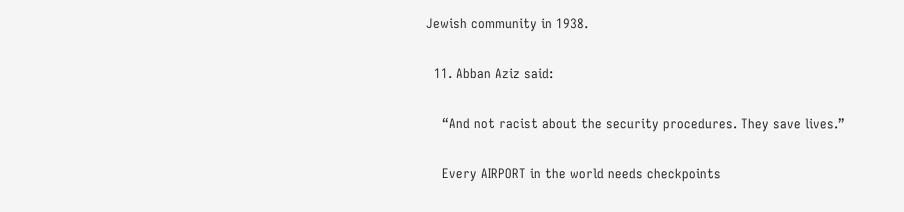Jewish community in 1938.

  11. Abban Aziz said:

    “And not racist about the security procedures. They save lives.”

    Every AIRPORT in the world needs checkpoints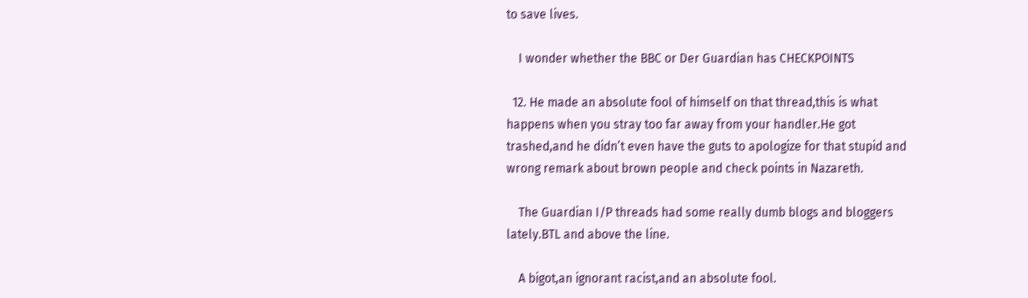to save lives.

    I wonder whether the BBC or Der Guardian has CHECKPOINTS

  12. He made an absolute fool of himself on that thread,this is what happens when you stray too far away from your handler.He got trashed,and he didn’t even have the guts to apologize for that stupid and wrong remark about brown people and check points in Nazareth.

    The Guardian I/P threads had some really dumb blogs and bloggers lately.BTL and above the line.

    A bigot,an ignorant racist,and an absolute fool.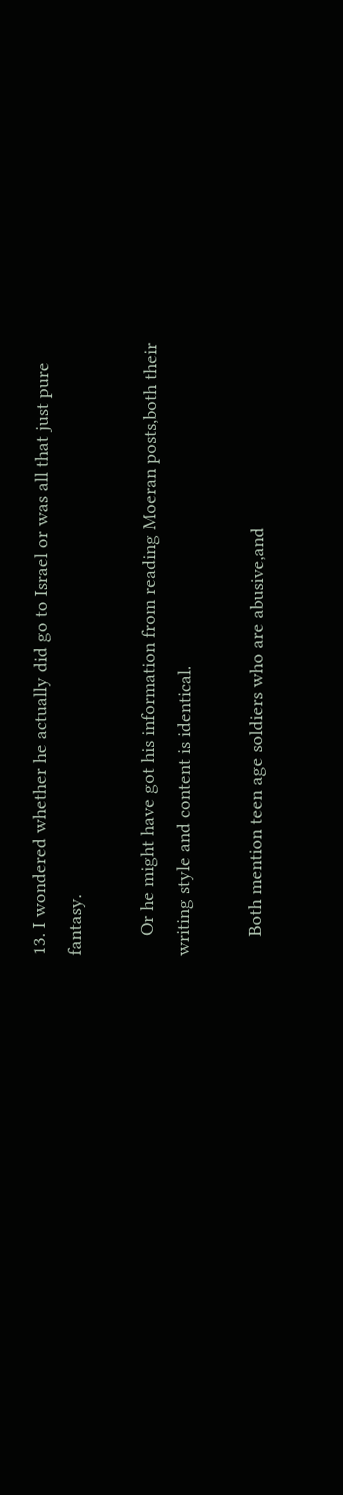13. I wondered whether he actually did go to Israel or was all that just pure fantasy.

    Or he might have got his information from reading Moeran posts,both their writing style and content is identical.

    Both mention teen age soldiers who are abusive,and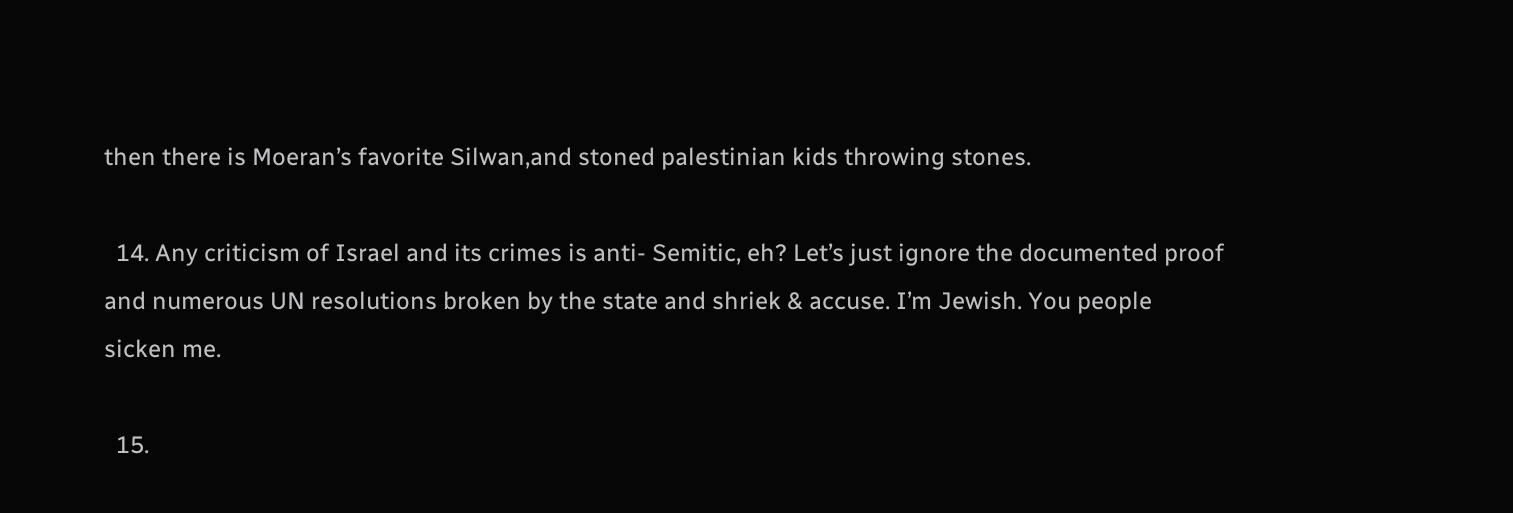then there is Moeran’s favorite Silwan,and stoned palestinian kids throwing stones.

  14. Any criticism of Israel and its crimes is anti- Semitic, eh? Let’s just ignore the documented proof and numerous UN resolutions broken by the state and shriek & accuse. I’m Jewish. You people sicken me.

  15.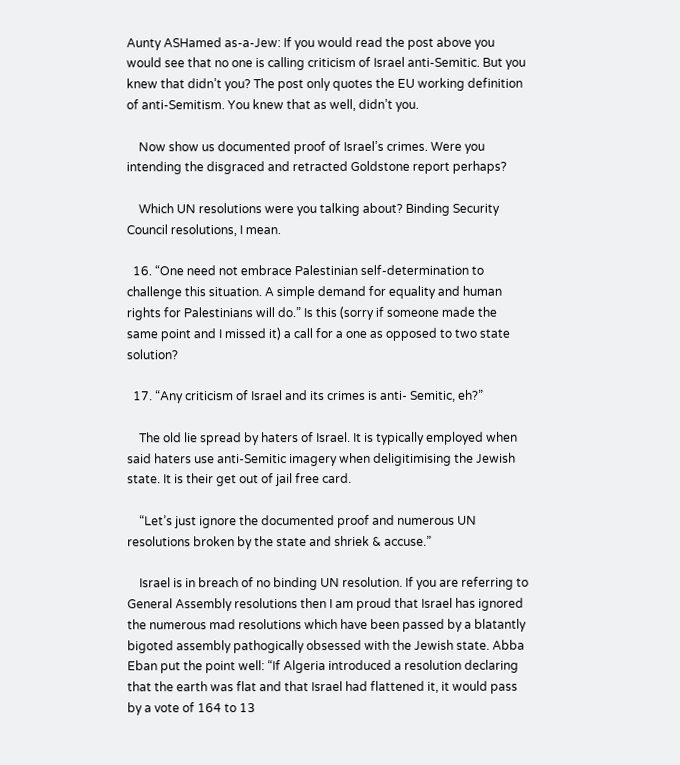Aunty ASHamed as-a-Jew: If you would read the post above you would see that no one is calling criticism of Israel anti-Semitic. But you knew that didn’t you? The post only quotes the EU working definition of anti-Semitism. You knew that as well, didn’t you.

    Now show us documented proof of Israel’s crimes. Were you intending the disgraced and retracted Goldstone report perhaps?

    Which UN resolutions were you talking about? Binding Security Council resolutions, I mean.

  16. “One need not embrace Palestinian self-determination to challenge this situation. A simple demand for equality and human rights for Palestinians will do.” Is this (sorry if someone made the same point and I missed it) a call for a one as opposed to two state solution?

  17. “Any criticism of Israel and its crimes is anti- Semitic, eh?”

    The old lie spread by haters of Israel. It is typically employed when said haters use anti-Semitic imagery when deligitimising the Jewish state. It is their get out of jail free card.

    “Let’s just ignore the documented proof and numerous UN resolutions broken by the state and shriek & accuse.”

    Israel is in breach of no binding UN resolution. If you are referring to General Assembly resolutions then I am proud that Israel has ignored the numerous mad resolutions which have been passed by a blatantly bigoted assembly pathogically obsessed with the Jewish state. Abba Eban put the point well: “If Algeria introduced a resolution declaring that the earth was flat and that Israel had flattened it, it would pass by a vote of 164 to 13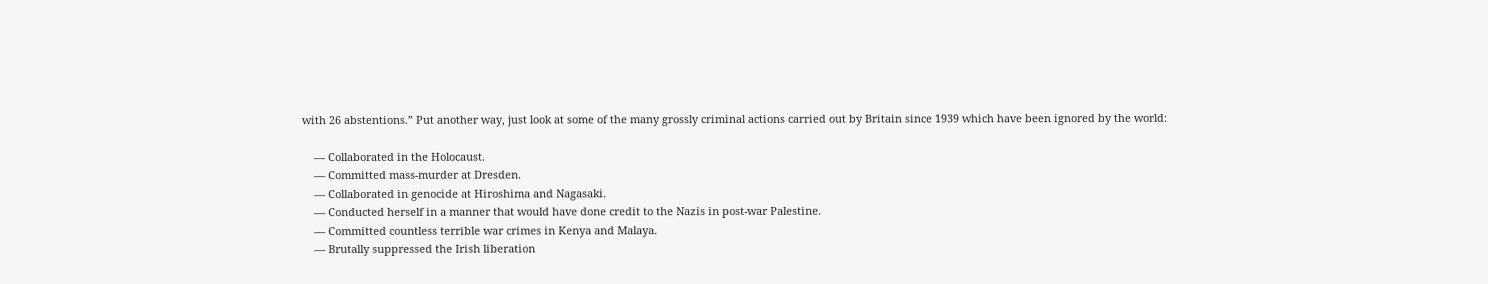with 26 abstentions.” Put another way, just look at some of the many grossly criminal actions carried out by Britain since 1939 which have been ignored by the world:

    — Collaborated in the Holocaust.
    — Committed mass-murder at Dresden.
    — Collaborated in genocide at Hiroshima and Nagasaki.
    — Conducted herself in a manner that would have done credit to the Nazis in post-war Palestine.
    — Committed countless terrible war crimes in Kenya and Malaya.
    — Brutally suppressed the Irish liberation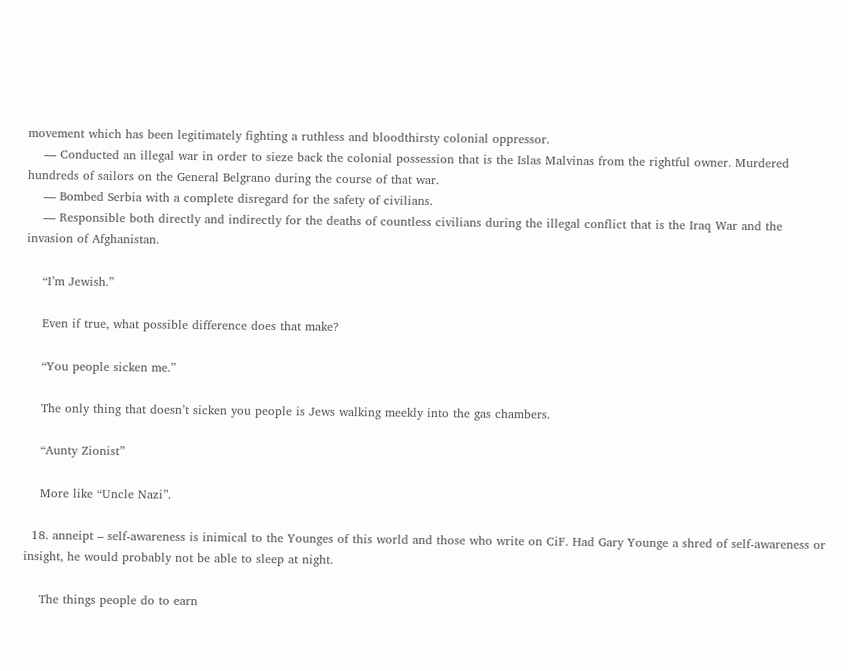movement which has been legitimately fighting a ruthless and bloodthirsty colonial oppressor.
    — Conducted an illegal war in order to sieze back the colonial possession that is the Islas Malvinas from the rightful owner. Murdered hundreds of sailors on the General Belgrano during the course of that war.
    — Bombed Serbia with a complete disregard for the safety of civilians.
    — Responsible both directly and indirectly for the deaths of countless civilians during the illegal conflict that is the Iraq War and the invasion of Afghanistan.

    “I’m Jewish.”

    Even if true, what possible difference does that make?

    “You people sicken me.”

    The only thing that doesn’t sicken you people is Jews walking meekly into the gas chambers.

    “Aunty Zionist”

    More like “Uncle Nazi”.

  18. anneipt – self-awareness is inimical to the Younges of this world and those who write on CiF. Had Gary Younge a shred of self-awareness or insight, he would probably not be able to sleep at night.

    The things people do to earn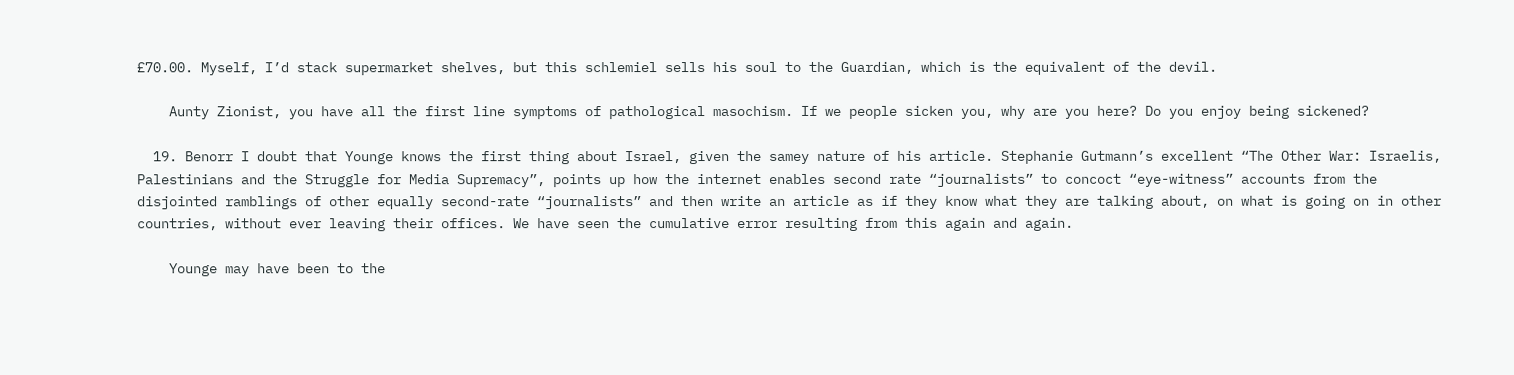£70.00. Myself, I’d stack supermarket shelves, but this schlemiel sells his soul to the Guardian, which is the equivalent of the devil.

    Aunty Zionist, you have all the first line symptoms of pathological masochism. If we people sicken you, why are you here? Do you enjoy being sickened?

  19. Benorr I doubt that Younge knows the first thing about Israel, given the samey nature of his article. Stephanie Gutmann’s excellent “The Other War: Israelis, Palestinians and the Struggle for Media Supremacy”, points up how the internet enables second rate “journalists” to concoct “eye-witness” accounts from the disjointed ramblings of other equally second-rate “journalists” and then write an article as if they know what they are talking about, on what is going on in other countries, without ever leaving their offices. We have seen the cumulative error resulting from this again and again.

    Younge may have been to the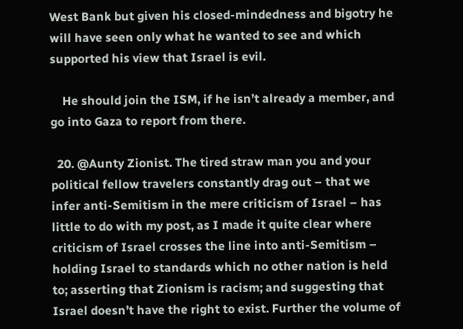West Bank but given his closed-mindedness and bigotry he will have seen only what he wanted to see and which supported his view that Israel is evil.

    He should join the ISM, if he isn’t already a member, and go into Gaza to report from there.

  20. @Aunty Zionist. The tired straw man you and your political fellow travelers constantly drag out – that we infer anti-Semitism in the mere criticism of Israel – has little to do with my post, as I made it quite clear where criticism of Israel crosses the line into anti-Semitism – holding Israel to standards which no other nation is held to; asserting that Zionism is racism; and suggesting that Israel doesn’t have the right to exist. Further the volume of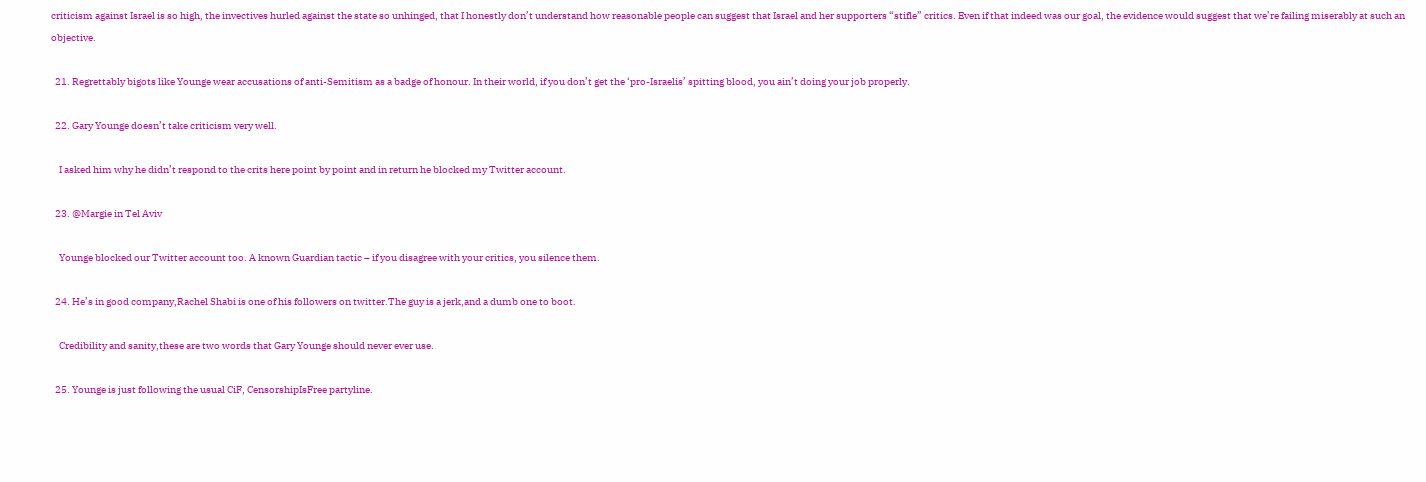criticism against Israel is so high, the invectives hurled against the state so unhinged, that I honestly don’t understand how reasonable people can suggest that Israel and her supporters “stifle” critics. Even if that indeed was our goal, the evidence would suggest that we’re failing miserably at such an objective.

  21. Regrettably bigots like Younge wear accusations of anti-Semitism as a badge of honour. In their world, if you don’t get the ‘pro-Israelis’ spitting blood, you ain’t doing your job properly.

  22. Gary Younge doesn’t take criticism very well.

    I asked him why he didn’t respond to the crits here point by point and in return he blocked my Twitter account.

  23. @Margie in Tel Aviv

    Younge blocked our Twitter account too. A known Guardian tactic – if you disagree with your critics, you silence them.

  24. He’s in good company,Rachel Shabi is one of his followers on twitter.The guy is a jerk,and a dumb one to boot.

    Credibility and sanity,these are two words that Gary Younge should never ever use.

  25. Younge is just following the usual CiF, CensorshipIsFree partyline.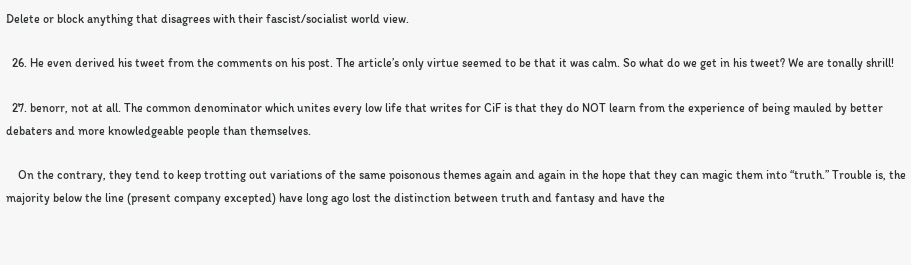Delete or block anything that disagrees with their fascist/socialist world view.

  26. He even derived his tweet from the comments on his post. The article’s only virtue seemed to be that it was calm. So what do we get in his tweet? We are tonally shrill!

  27. benorr, not at all. The common denominator which unites every low life that writes for CiF is that they do NOT learn from the experience of being mauled by better debaters and more knowledgeable people than themselves.

    On the contrary, they tend to keep trotting out variations of the same poisonous themes again and again in the hope that they can magic them into “truth.” Trouble is, the majority below the line (present company excepted) have long ago lost the distinction between truth and fantasy and have the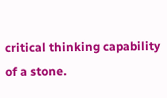critical thinking capability of a stone.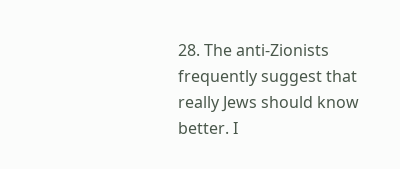28. The anti-Zionists frequently suggest that really Jews should know better. I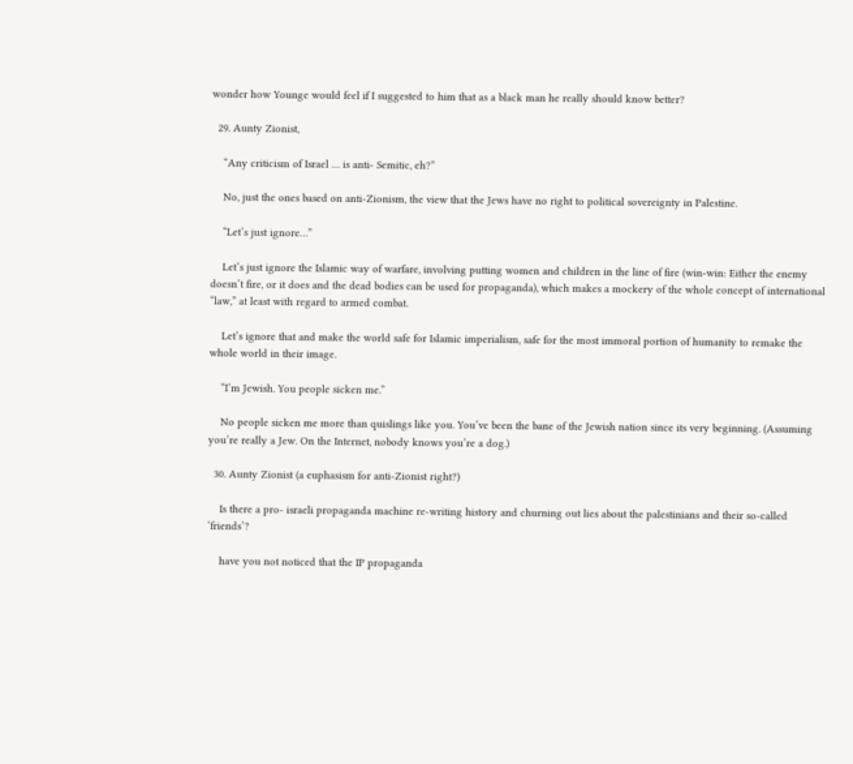wonder how Younge would feel if I suggested to him that as a black man he really should know better?

  29. Aunty Zionist,

    “Any criticism of Israel … is anti- Semitic, eh?”

    No, just the ones based on anti-Zionism, the view that the Jews have no right to political sovereignty in Palestine.

    “Let’s just ignore…”

    Let’s just ignore the Islamic way of warfare, involving putting women and children in the line of fire (win-win: Either the enemy doesn’t fire, or it does and the dead bodies can be used for propaganda), which makes a mockery of the whole concept of international “law,” at least with regard to armed combat.

    Let’s ignore that and make the world safe for Islamic imperialism, safe for the most immoral portion of humanity to remake the whole world in their image.

    “I’m Jewish. You people sicken me.”

    No people sicken me more than quislings like you. You’ve been the bane of the Jewish nation since its very beginning. (Assuming you’re really a Jew. On the Internet, nobody knows you’re a dog.)

  30. Aunty Zionist (a euphasism for anti-Zionist right?)

    Is there a pro- israeli propaganda machine re-writing history and churning out lies about the palestinians and their so-called ‘friends’?

    have you not noticed that the IP propaganda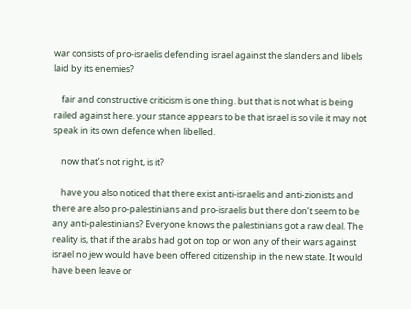war consists of pro-israelis defending israel against the slanders and libels laid by its enemies?

    fair and constructive criticism is one thing. but that is not what is being railed against here. your stance appears to be that israel is so vile it may not speak in its own defence when libelled.

    now that’s not right, is it?

    have you also noticed that there exist anti-israelis and anti-zionists and there are also pro-palestinians and pro-israelis but there don’t seem to be any anti-palestinians? Everyone knows the palestinians got a raw deal. The reality is, that if the arabs had got on top or won any of their wars against israel no jew would have been offered citizenship in the new state. It would have been leave or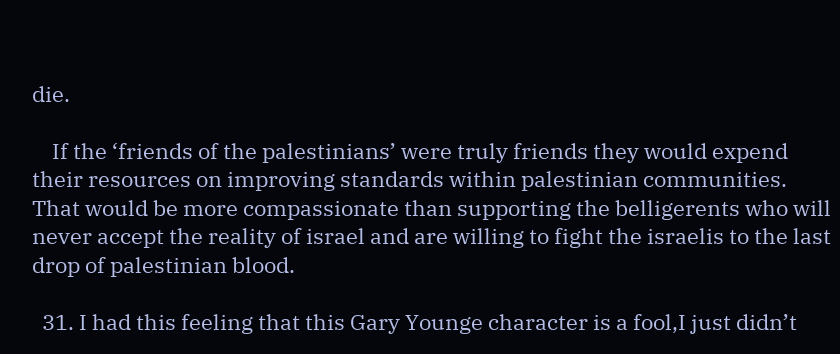die.

    If the ‘friends of the palestinians’ were truly friends they would expend their resources on improving standards within palestinian communities. That would be more compassionate than supporting the belligerents who will never accept the reality of israel and are willing to fight the israelis to the last drop of palestinian blood.

  31. I had this feeling that this Gary Younge character is a fool,I just didn’t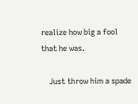realize how big a fool that he was.

    Just throw him a spade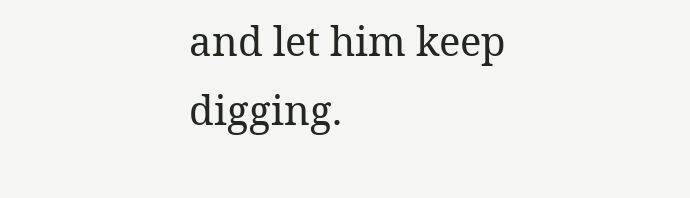and let him keep digging.